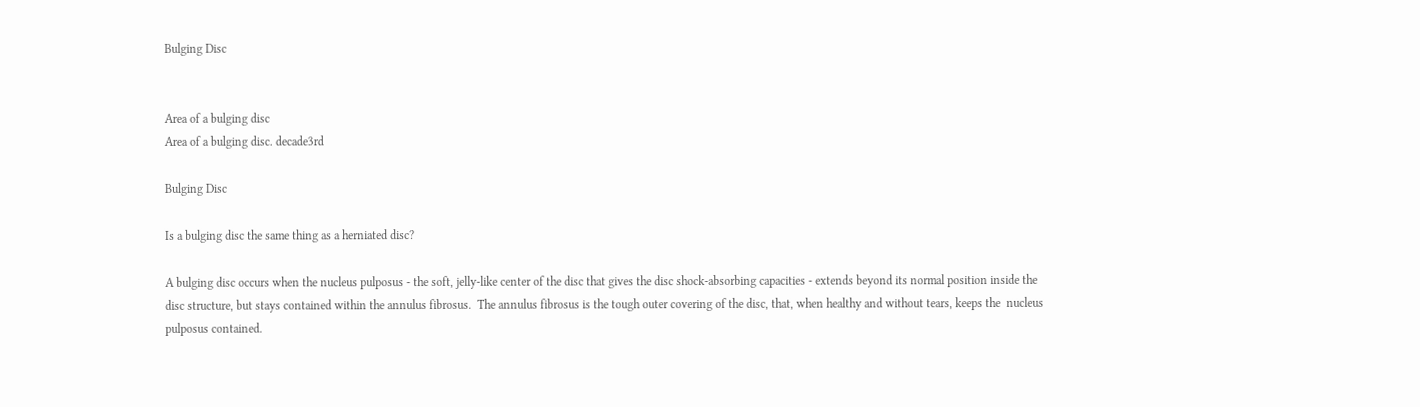Bulging Disc


Area of a bulging disc
Area of a bulging disc. decade3rd

Bulging Disc

Is a bulging disc the same thing as a herniated disc?

A bulging disc occurs when the nucleus pulposus - the soft, jelly-like center of the disc that gives the disc shock-absorbing capacities - extends beyond its normal position inside the disc structure, but stays contained within the annulus fibrosus.  The annulus fibrosus is the tough outer covering of the disc, that, when healthy and without tears, keeps the  nucleus pulposus contained.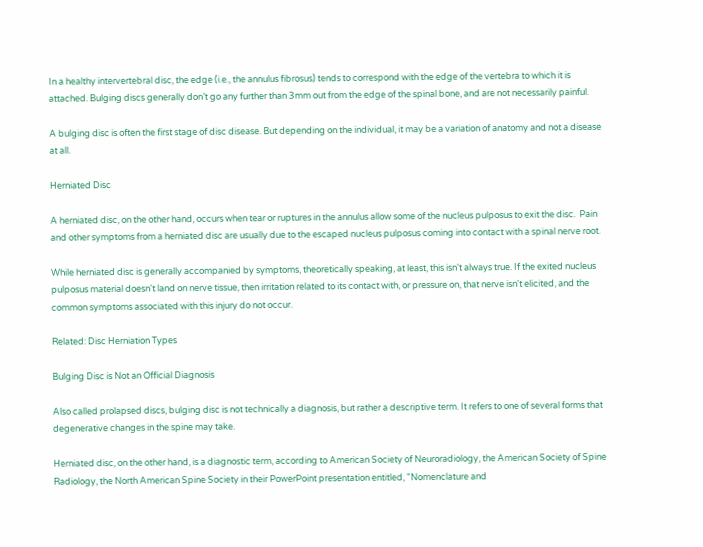In a healthy intervertebral disc, the edge (i.e., the annulus fibrosus) tends to correspond with the edge of the vertebra to which it is attached. Bulging discs generally don’t go any further than 3mm out from the edge of the spinal bone, and are not necessarily painful.

A bulging disc is often the first stage of disc disease. But depending on the individual, it may be a variation of anatomy and not a disease at all.

Herniated Disc

A herniated disc, on the other hand, occurs when tear or ruptures in the annulus allow some of the nucleus pulposus to exit the disc.  Pain and other symptoms from a herniated disc are usually due to the escaped nucleus pulposus coming into contact with a spinal nerve root.

While herniated disc is generally accompanied by symptoms, theoretically speaking, at least, this isn't always true. If the exited nucleus pulposus material doesn't land on nerve tissue, then irritation related to its contact with, or pressure on, that nerve isn't elicited, and the common symptoms associated with this injury do not occur.

Related: Disc Herniation Types

Bulging Disc is Not an Official Diagnosis

Also called prolapsed discs, bulging disc is not technically a diagnosis, but rather a descriptive term. It refers to one of several forms that degenerative changes in the spine may take.

Herniated disc, on the other hand, is a diagnostic term, according to American Society of Neuroradiology, the American Society of Spine Radiology, the North American Spine Society in their PowerPoint presentation entitled, "Nomenclature and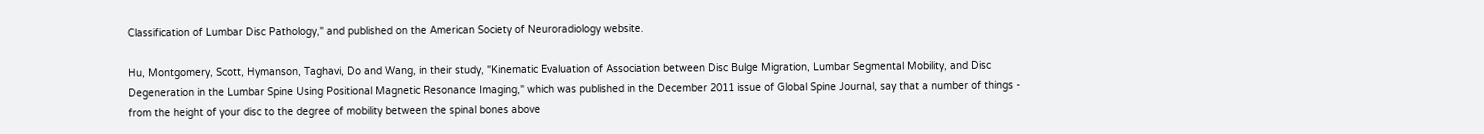Classification of Lumbar Disc Pathology," and published on the American Society of Neuroradiology website.

Hu, Montgomery, Scott, Hymanson, Taghavi, Do and Wang, in their study, "Kinematic Evaluation of Association between Disc Bulge Migration, Lumbar Segmental Mobility, and Disc Degeneration in the Lumbar Spine Using Positional Magnetic Resonance Imaging," which was published in the December 2011 issue of Global Spine Journal, say that a number of things - from the height of your disc to the degree of mobility between the spinal bones above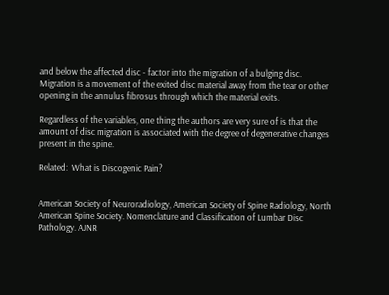and below the affected disc - factor into the migration of a bulging disc.  Migration is a movement of the exited disc material away from the tear or other opening in the annulus fibrosus through which the material exits.

Regardless of the variables, one thing the authors are very sure of is that the amount of disc migration is associated with the degree of degenerative changes present in the spine.

Related:  What is Discogenic Pain?


American Society of Neuroradiology, American Society of Spine Radiology, North American Spine Society. Nomenclature and Classification of Lumbar Disc Pathology. AJNR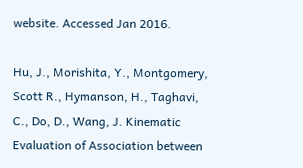website. Accessed Jan 2016.

Hu, J., Morishita, Y., Montgomery, Scott R., Hymanson, H., Taghavi, C., Do, D., Wang, J. Kinematic Evaluation of Association between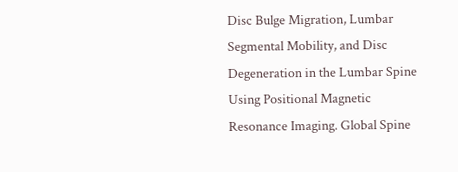Disc Bulge Migration, Lumbar Segmental Mobility, and Disc Degeneration in the Lumbar Spine Using Positional Magnetic Resonance Imaging. Global Spine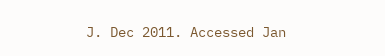J. Dec 2011. Accessed Jan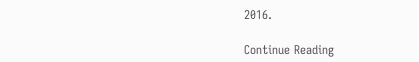2016.

Continue Reading